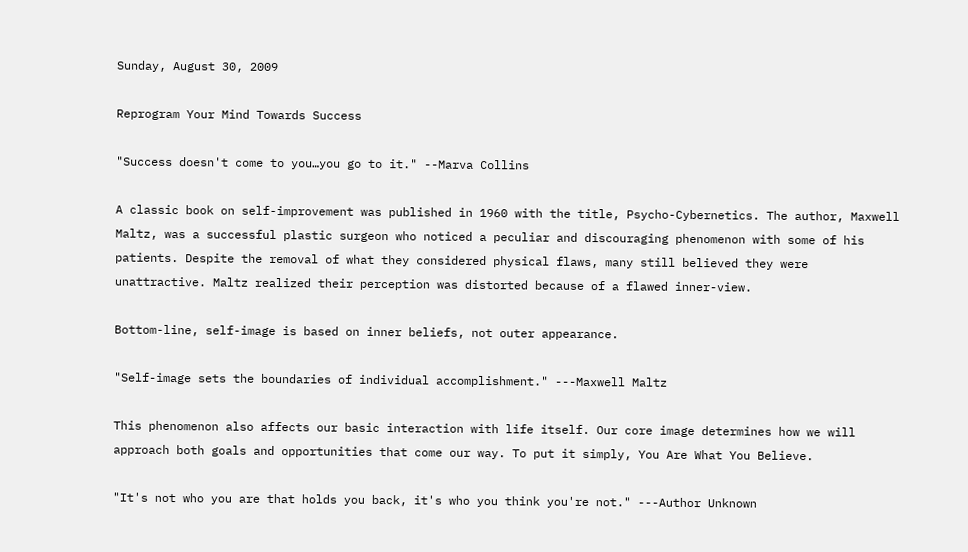Sunday, August 30, 2009

Reprogram Your Mind Towards Success

"Success doesn't come to you…you go to it." --Marva Collins

A classic book on self-improvement was published in 1960 with the title, Psycho-Cybernetics. The author, Maxwell Maltz, was a successful plastic surgeon who noticed a peculiar and discouraging phenomenon with some of his patients. Despite the removal of what they considered physical flaws, many still believed they were unattractive. Maltz realized their perception was distorted because of a flawed inner-view.

Bottom-line, self-image is based on inner beliefs, not outer appearance.

"Self-image sets the boundaries of individual accomplishment." ---Maxwell Maltz

This phenomenon also affects our basic interaction with life itself. Our core image determines how we will approach both goals and opportunities that come our way. To put it simply, You Are What You Believe.

"It's not who you are that holds you back, it's who you think you're not." ---Author Unknown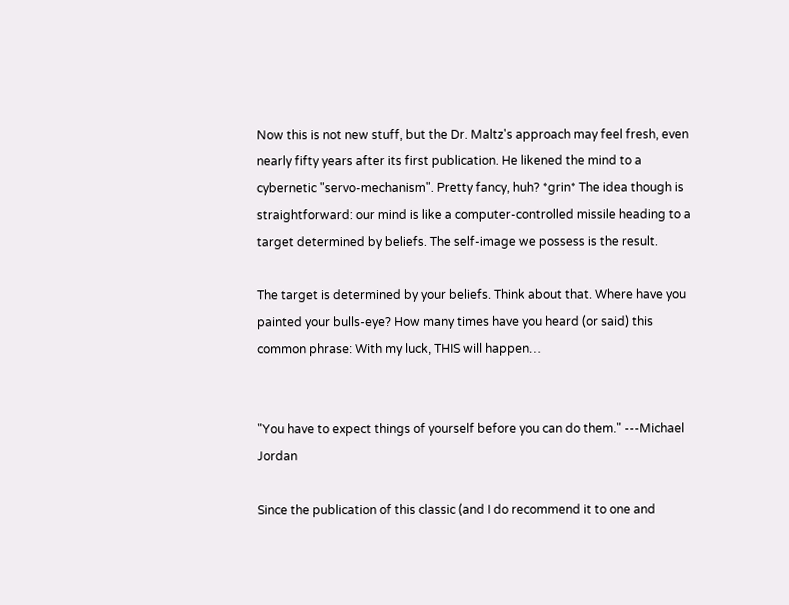Now this is not new stuff, but the Dr. Maltz's approach may feel fresh, even nearly fifty years after its first publication. He likened the mind to a cybernetic "servo-mechanism". Pretty fancy, huh? *grin* The idea though is straightforward: our mind is like a computer-controlled missile heading to a target determined by beliefs. The self-image we possess is the result.

The target is determined by your beliefs. Think about that. Where have you painted your bulls-eye? How many times have you heard (or said) this common phrase: With my luck, THIS will happen…


"You have to expect things of yourself before you can do them." ---Michael Jordan

Since the publication of this classic (and I do recommend it to one and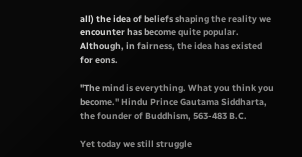all) the idea of beliefs shaping the reality we encounter has become quite popular. Although, in fairness, the idea has existed for eons.

"The mind is everything. What you think you become." Hindu Prince Gautama Siddharta, the founder of Buddhism, 563-483 B.C.

Yet today we still struggle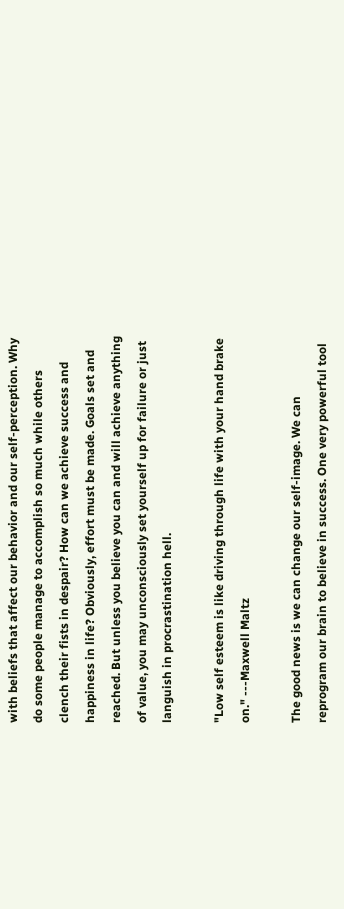with beliefs that affect our behavior and our self-perception. Why do some people manage to accomplish so much while others clench their fists in despair? How can we achieve success and happiness in life? Obviously, effort must be made. Goals set and reached. But unless you believe you can and will achieve anything of value, you may unconsciously set yourself up for failure or just languish in procrastination hell.

"Low self esteem is like driving through life with your hand brake on." ---Maxwell Maltz

The good news is we can change our self-image. We can reprogram our brain to believe in success. One very powerful tool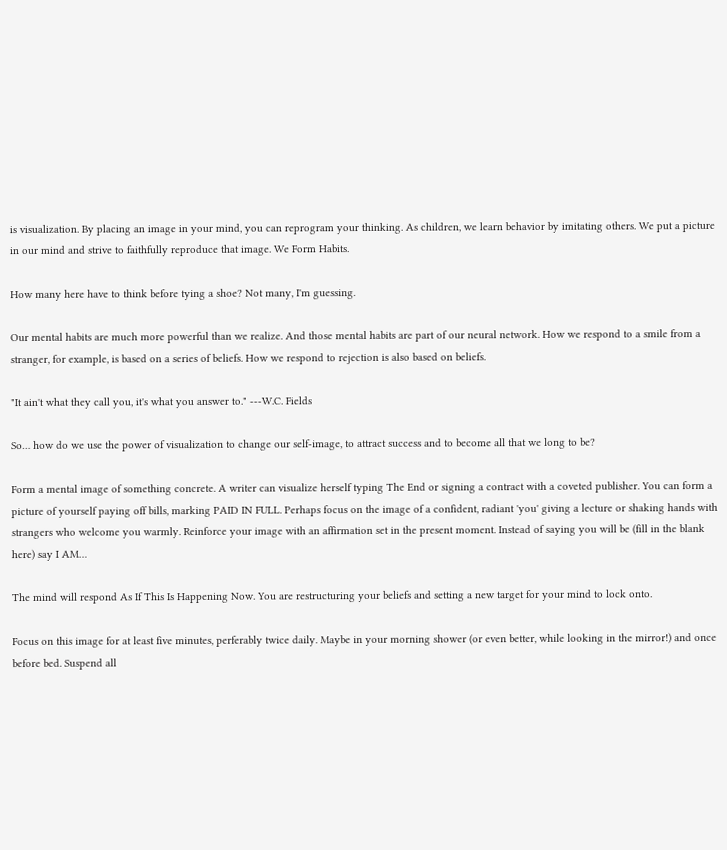is visualization. By placing an image in your mind, you can reprogram your thinking. As children, we learn behavior by imitating others. We put a picture in our mind and strive to faithfully reproduce that image. We Form Habits.

How many here have to think before tying a shoe? Not many, I'm guessing.

Our mental habits are much more powerful than we realize. And those mental habits are part of our neural network. How we respond to a smile from a stranger, for example, is based on a series of beliefs. How we respond to rejection is also based on beliefs.

"It ain't what they call you, it's what you answer to." ---W.C. Fields

So… how do we use the power of visualization to change our self-image, to attract success and to become all that we long to be?

Form a mental image of something concrete. A writer can visualize herself typing The End or signing a contract with a coveted publisher. You can form a picture of yourself paying off bills, marking PAID IN FULL. Perhaps focus on the image of a confident, radiant 'you' giving a lecture or shaking hands with strangers who welcome you warmly. Reinforce your image with an affirmation set in the present moment. Instead of saying you will be (fill in the blank here) say I AM…

The mind will respond As If This Is Happening Now. You are restructuring your beliefs and setting a new target for your mind to lock onto.

Focus on this image for at least five minutes, perferably twice daily. Maybe in your morning shower (or even better, while looking in the mirror!) and once before bed. Suspend all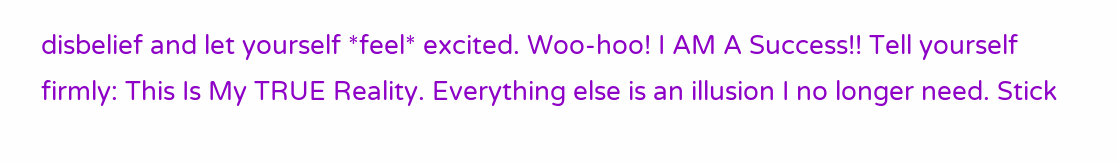disbelief and let yourself *feel* excited. Woo-hoo! I AM A Success!! Tell yourself firmly: This Is My TRUE Reality. Everything else is an illusion I no longer need. Stick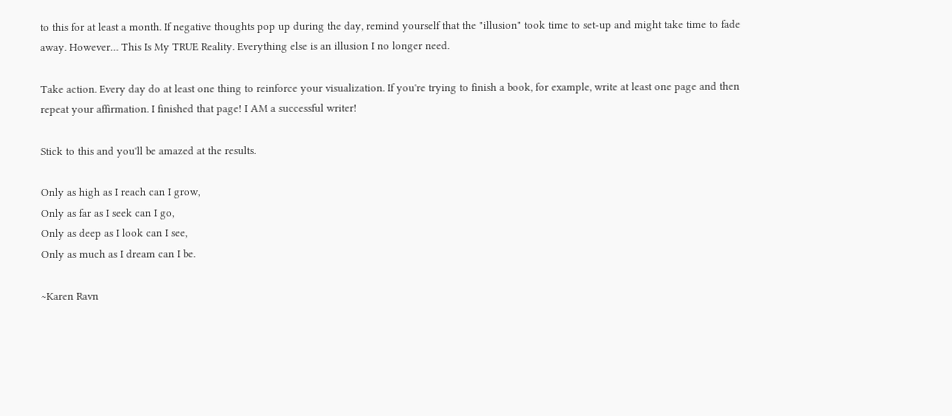to this for at least a month. If negative thoughts pop up during the day, remind yourself that the "illusion" took time to set-up and might take time to fade away. However… This Is My TRUE Reality. Everything else is an illusion I no longer need.

Take action. Every day do at least one thing to reinforce your visualization. If you're trying to finish a book, for example, write at least one page and then repeat your affirmation. I finished that page! I AM a successful writer!

Stick to this and you'll be amazed at the results.

Only as high as I reach can I grow,
Only as far as I seek can I go,
Only as deep as I look can I see,
Only as much as I dream can I be.

~Karen Ravn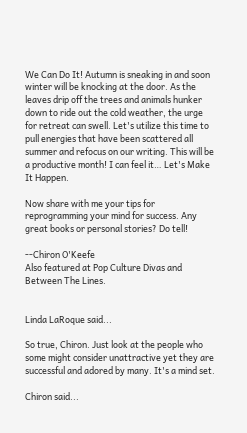We Can Do It! Autumn is sneaking in and soon winter will be knocking at the door. As the leaves drip off the trees and animals hunker down to ride out the cold weather, the urge for retreat can swell. Let's utilize this time to pull energies that have been scattered all summer and refocus on our writing. This will be a productive month! I can feel it… Let's Make It Happen.

Now share with me your tips for reprogramming your mind for success. Any great books or personal stories? Do tell!

--Chiron O'Keefe
Also featured at Pop Culture Divas and Between The Lines.


Linda LaRoque said...

So true, Chiron. Just look at the people who some might consider unattractive yet they are successful and adored by many. It's a mind set.

Chiron said...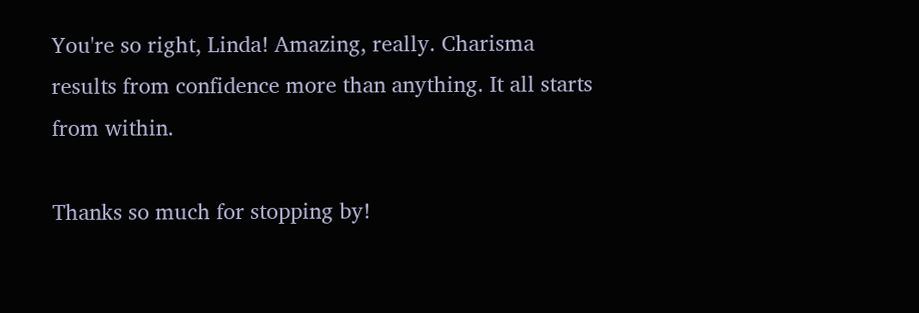You're so right, Linda! Amazing, really. Charisma results from confidence more than anything. It all starts from within.

Thanks so much for stopping by!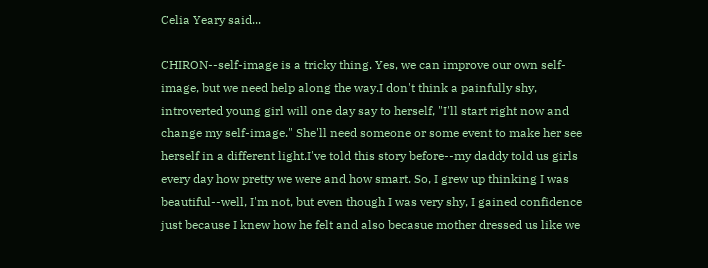Celia Yeary said...

CHIRON--self-image is a tricky thing. Yes, we can improve our own self-image, but we need help along the way.I don't think a painfully shy, introverted young girl will one day say to herself, "I'll start right now and change my self-image." She'll need someone or some event to make her see herself in a different light.I've told this story before--my daddy told us girls every day how pretty we were and how smart. So, I grew up thinking I was beautiful--well, I'm not, but even though I was very shy, I gained confidence just because I knew how he felt and also becasue mother dressed us like we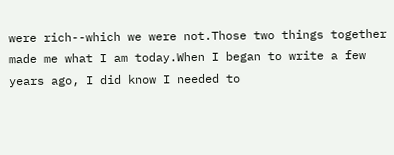were rich--which we were not.Those two things together made me what I am today.When I began to write a few years ago, I did know I needed to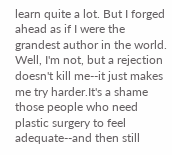learn quite a lot. But I forged ahead as if I were the grandest author in the world. Well, I'm not, but a rejection doesn't kill me--it just makes me try harder.It's a shame those people who need plastic surgery to feel adequate--and then still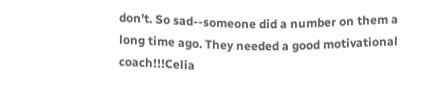don't. So sad--someone did a number on them a long time ago. They needed a good motivational coach!!!Celia